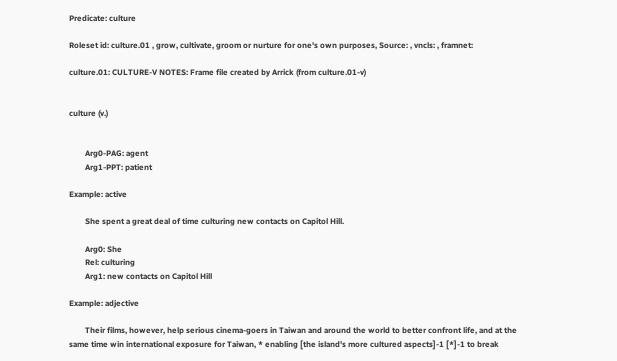Predicate: culture

Roleset id: culture.01 , grow, cultivate, groom or nurture for one's own purposes, Source: , vncls: , framnet:

culture.01: CULTURE-V NOTES: Frame file created by Arrick (from culture.01-v)


culture (v.)


        Arg0-PAG: agent
        Arg1-PPT: patient

Example: active

        She spent a great deal of time culturing new contacts on Capitol Hill.

        Arg0: She
        Rel: culturing
        Arg1: new contacts on Capitol Hill

Example: adjective

        Their films, however, help serious cinema-goers in Taiwan and around the world to better confront life, and at the same time win international exposure for Taiwan, * enabling [the island's more cultured aspects]-1 [*]-1 to break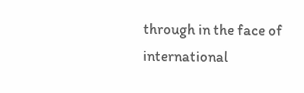through in the face of international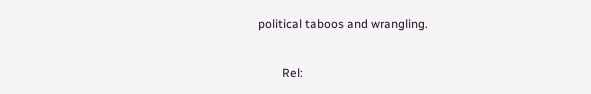political taboos and wrangling.

        Rel: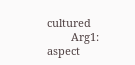cultured
        Arg1: aspect